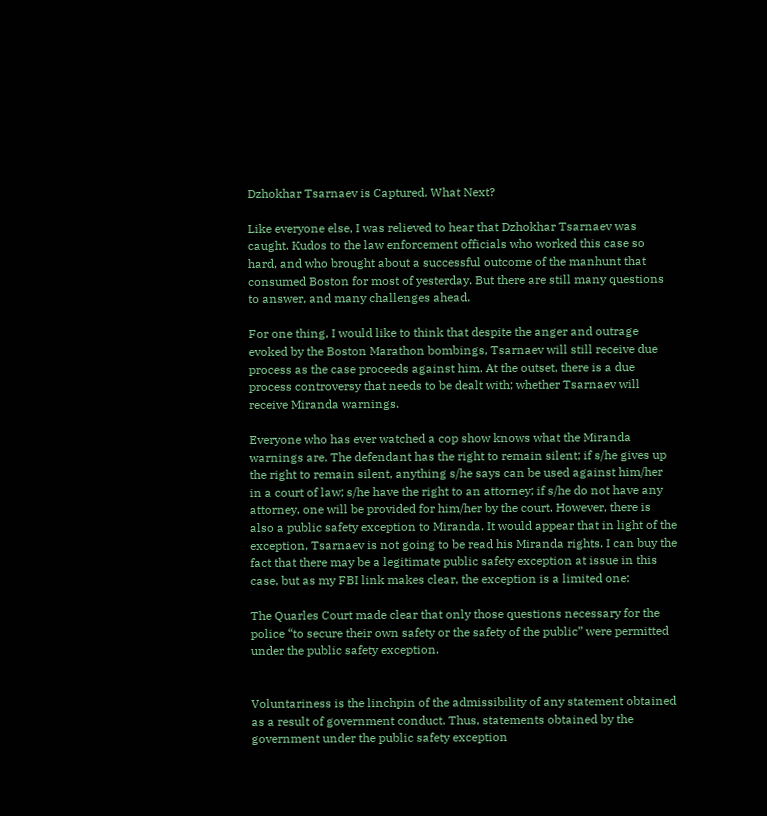Dzhokhar Tsarnaev is Captured. What Next?

Like everyone else, I was relieved to hear that Dzhokhar Tsarnaev was caught. Kudos to the law enforcement officials who worked this case so hard, and who brought about a successful outcome of the manhunt that consumed Boston for most of yesterday. But there are still many questions to answer, and many challenges ahead.

For one thing, I would like to think that despite the anger and outrage evoked by the Boston Marathon bombings, Tsarnaev will still receive due process as the case proceeds against him. At the outset, there is a due process controversy that needs to be dealt with; whether Tsarnaev will receive Miranda warnings.

Everyone who has ever watched a cop show knows what the Miranda warnings are. The defendant has the right to remain silent; if s/he gives up the right to remain silent, anything s/he says can be used against him/her in a court of law; s/he have the right to an attorney; if s/he do not have any attorney, one will be provided for him/her by the court. However, there is also a public safety exception to Miranda. It would appear that in light of the exception, Tsarnaev is not going to be read his Miranda rights. I can buy the fact that there may be a legitimate public safety exception at issue in this case, but as my FBI link makes clear, the exception is a limited one:

The Quarles Court made clear that only those questions necessary for the police “to secure their own safety or the safety of the public” were permitted under the public safety exception.


Voluntariness is the linchpin of the admissibility of any statement obtained as a result of government conduct. Thus, statements obtained by the government under the public safety exception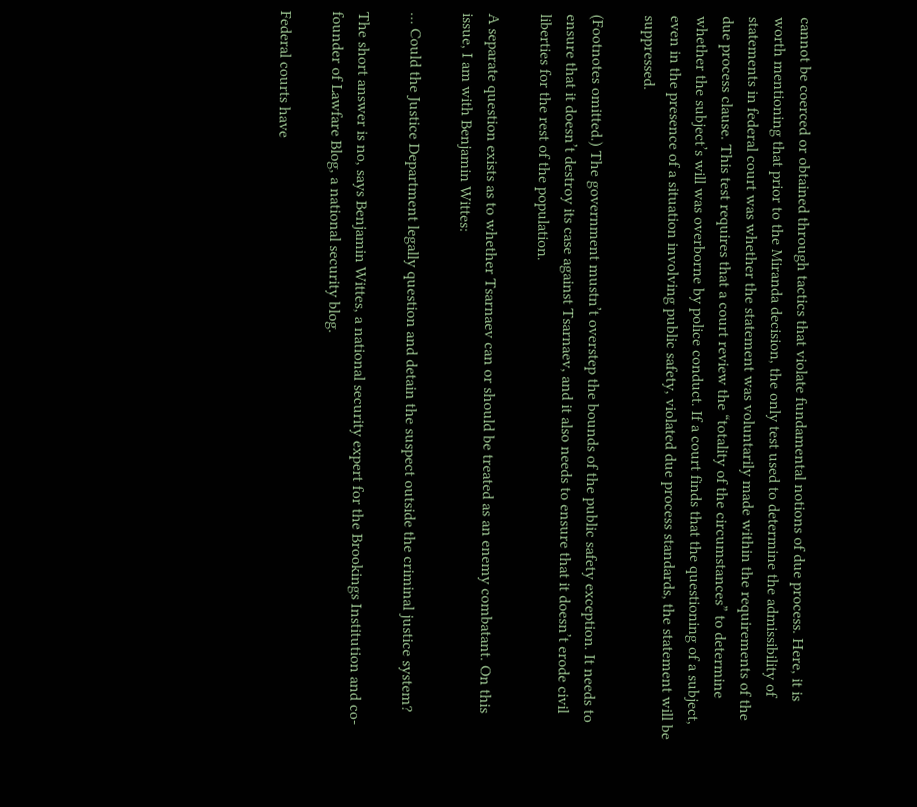cannot be coerced or obtained through tactics that violate fundamental notions of due process. Here, it is worth mentioning that prior to the Miranda decision, the only test used to determine the admissibility of statements in federal court was whether the statement was voluntarily made within the requirements of the due process clause. This test requires that a court review the “totality of the circumstances” to determine whether the subject’s will was overborne by police conduct. If a court finds that the questioning of a subject, even in the presence of a situation involving public safety, violated due process standards, the statement will be suppressed.

(Footnotes omitted.) The government mustn’t overstep the bounds of the public safety exception. It needs to ensure that it doesn’t destroy its case against Tsarnaev, and it also needs to ensure that it doesn’t erode civil liberties for the rest of the population.

A separate question exists as to whether Tsarnaev can or should be treated as an enemy combatant. On this issue, I am with Benjamin Wittes:

… Could the Justice Department legally question and detain the suspect outside the criminal justice system?

The short answer is no, says Benjamin Wittes, a national security expert for the Brookings Institution and co-founder of Lawfare Blog, a national security blog.

Federal courts have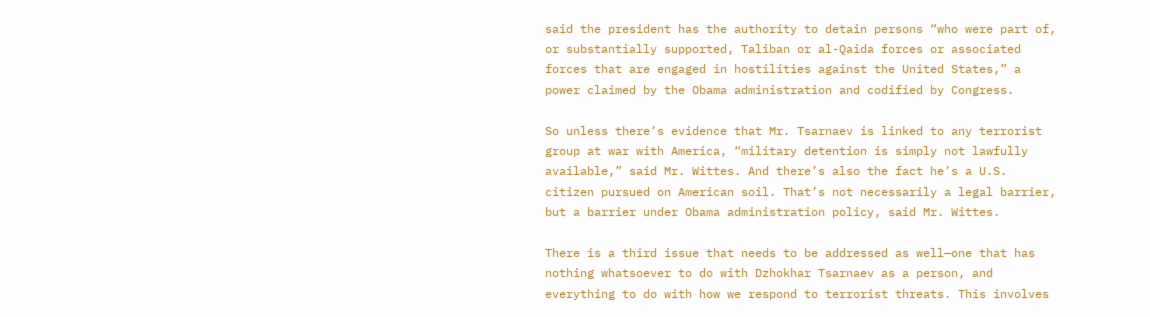said the president has the authority to detain persons “who were part of, or substantially supported, Taliban or al-Qaida forces or associated forces that are engaged in hostilities against the United States,” a power claimed by the Obama administration and codified by Congress.

So unless there’s evidence that Mr. Tsarnaev is linked to any terrorist group at war with America, “military detention is simply not lawfully available,” said Mr. Wittes. And there’s also the fact he’s a U.S. citizen pursued on American soil. That’s not necessarily a legal barrier, but a barrier under Obama administration policy, said Mr. Wittes.

There is a third issue that needs to be addressed as well—one that has nothing whatsoever to do with Dzhokhar Tsarnaev as a person, and everything to do with how we respond to terrorist threats. This involves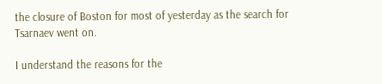the closure of Boston for most of yesterday as the search for Tsarnaev went on.

I understand the reasons for the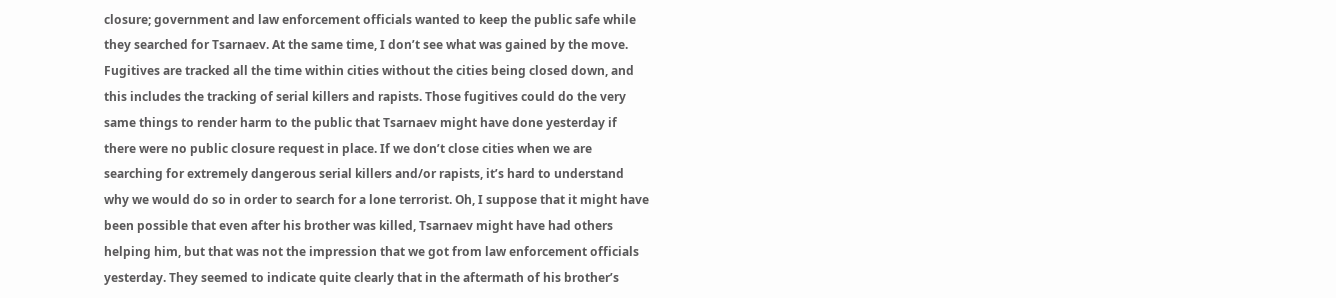closure; government and law enforcement officials wanted to keep the public safe while they searched for Tsarnaev. At the same time, I don’t see what was gained by the move. Fugitives are tracked all the time within cities without the cities being closed down, and this includes the tracking of serial killers and rapists. Those fugitives could do the very same things to render harm to the public that Tsarnaev might have done yesterday if there were no public closure request in place. If we don’t close cities when we are searching for extremely dangerous serial killers and/or rapists, it’s hard to understand why we would do so in order to search for a lone terrorist. Oh, I suppose that it might have been possible that even after his brother was killed, Tsarnaev might have had others helping him, but that was not the impression that we got from law enforcement officials yesterday. They seemed to indicate quite clearly that in the aftermath of his brother’s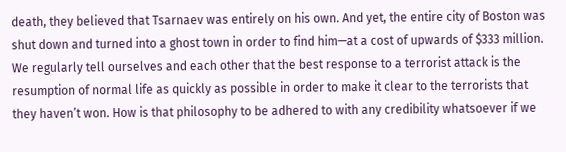death, they believed that Tsarnaev was entirely on his own. And yet, the entire city of Boston was shut down and turned into a ghost town in order to find him—at a cost of upwards of $333 million. We regularly tell ourselves and each other that the best response to a terrorist attack is the resumption of normal life as quickly as possible in order to make it clear to the terrorists that they haven’t won. How is that philosophy to be adhered to with any credibility whatsoever if we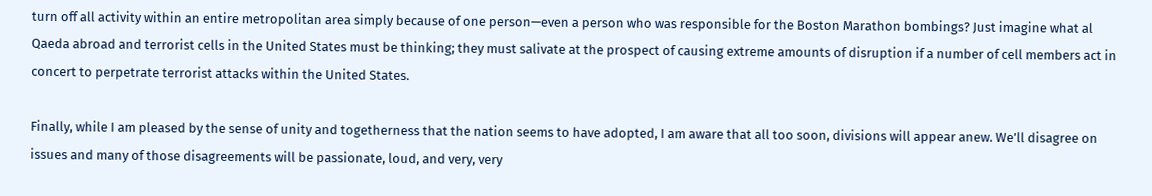turn off all activity within an entire metropolitan area simply because of one person—even a person who was responsible for the Boston Marathon bombings? Just imagine what al Qaeda abroad and terrorist cells in the United States must be thinking; they must salivate at the prospect of causing extreme amounts of disruption if a number of cell members act in concert to perpetrate terrorist attacks within the United States.

Finally, while I am pleased by the sense of unity and togetherness that the nation seems to have adopted, I am aware that all too soon, divisions will appear anew. We’ll disagree on issues and many of those disagreements will be passionate, loud, and very, very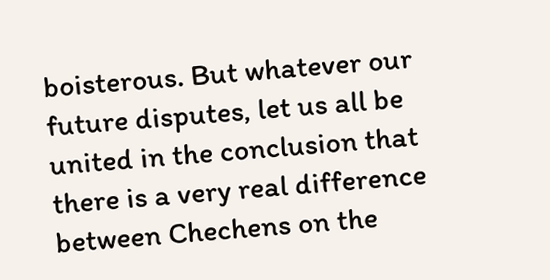boisterous. But whatever our future disputes, let us all be united in the conclusion that there is a very real difference between Chechens on the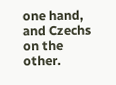one hand, and Czechs on the other.